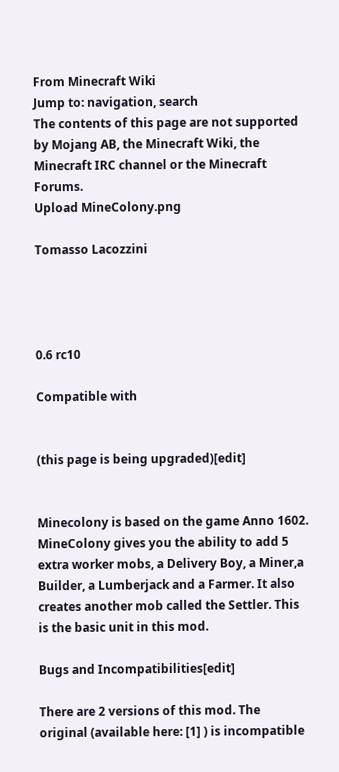From Minecraft Wiki
Jump to: navigation, search
The contents of this page are not supported by Mojang AB, the Minecraft Wiki, the Minecraft IRC channel or the Minecraft Forums.
Upload MineColony.png

Tomasso Lacozzini




0.6 rc10

Compatible with


(this page is being upgraded)[edit]


Minecolony is based on the game Anno 1602. MineColony gives you the ability to add 5 extra worker mobs, a Delivery Boy, a Miner,a Builder, a Lumberjack and a Farmer. It also creates another mob called the Settler. This is the basic unit in this mod.

Bugs and Incompatibilities[edit]

There are 2 versions of this mod. The original (available here: [1] ) is incompatible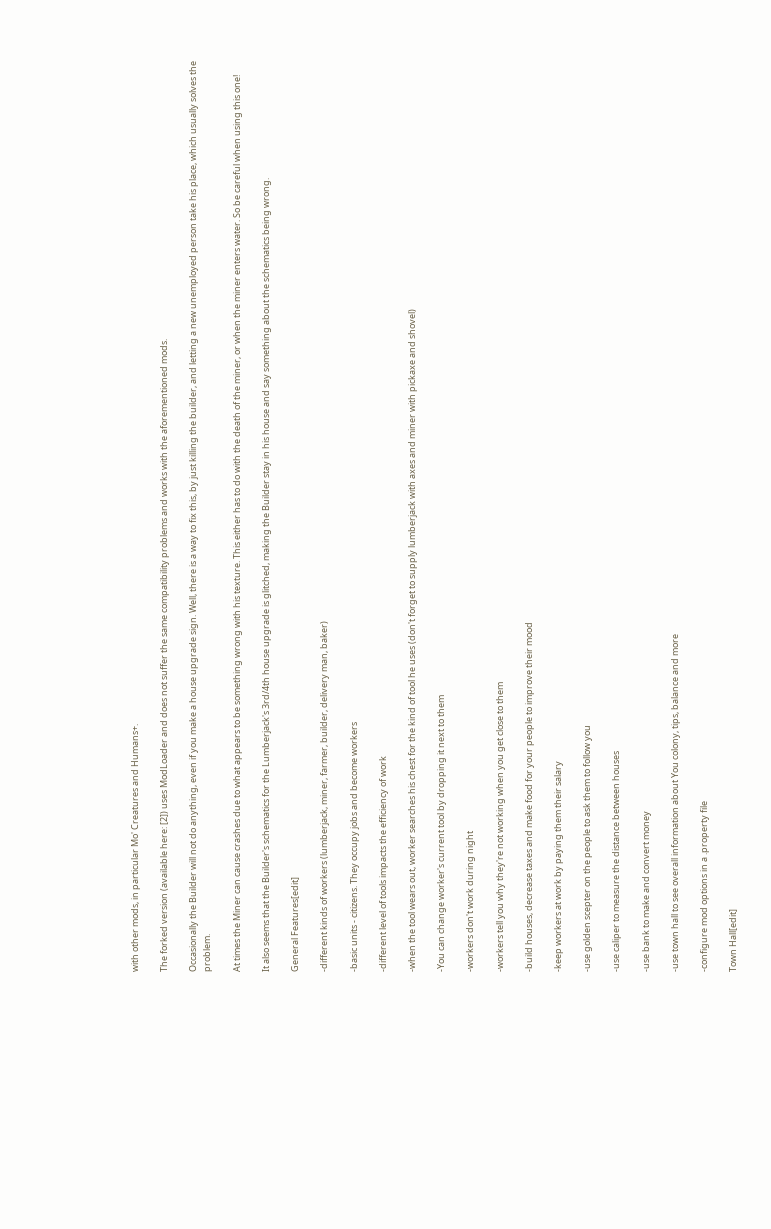with other mods, in particular Mo' Creatures and Humans+.

The forked version (available here: [2]) uses ModLoader and does not suffer the same compatibility problems and works with the aforementioned mods.

Occasionally the Builder will not do anything, even if you make a house upgrade sign. Well, there is a way to fix this, by just killing the builder, and letting a new unemployed person take his place, which usually solves the problem.

At times the Miner can cause crashes due to what appears to be something wrong with his texture. This either has to do with the death of the miner, or when the miner enters water. So be careful when using this one!

It also seems that the Builder's schematics for the Lumberjack's 3rd/4th house upgrade is glitched, making the Builder stay in his house and say something about the schematics being wrong.

General Features[edit]

-different kinds of workers (lumberjack, miner, farmer, builder, delivery man, baker)

-basic units - citizens. They occupy jobs and become workers

-different level of tools impacts the efficiency of work

-when the tool wears out, worker searches his chest for the kind of tool he uses (don't forget to supply lumberjack with axes and miner with pickaxe and shovel)

-You can change worker's current tool by dropping it next to them

-workers don't work during night

-workers tell you why they're not working when you get close to them

-build houses, decrease taxes and make food for your people to improve their mood

-keep workers at work by paying them their salary

-use golden scepter on the people to ask them to follow you

-use caliper to measure the distance between houses

-use bank to make and convert money

-use town hall to see overall information about You colony, tips, balance and more

-configure mod options in a .property file

Town Hall[edit]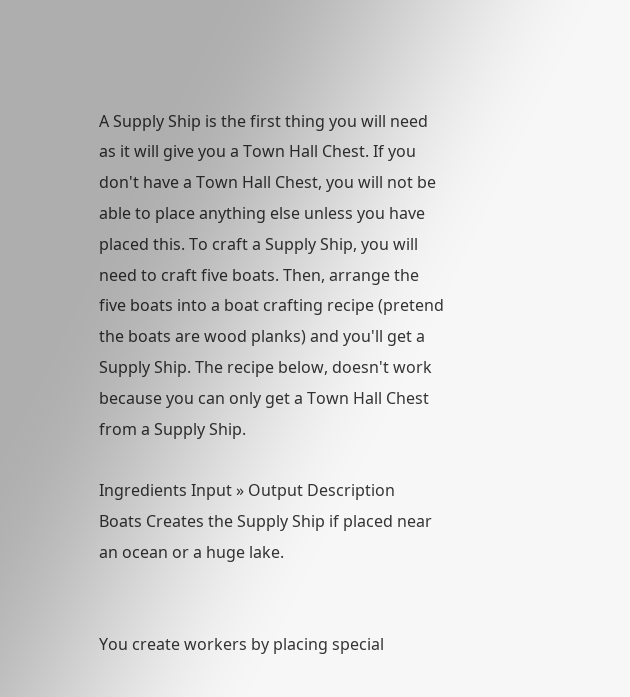A Supply Ship is the first thing you will need as it will give you a Town Hall Chest. If you don't have a Town Hall Chest, you will not be able to place anything else unless you have placed this. To craft a Supply Ship, you will need to craft five boats. Then, arrange the five boats into a boat crafting recipe (pretend the boats are wood planks) and you'll get a Supply Ship. The recipe below, doesn't work because you can only get a Town Hall Chest from a Supply Ship.

Ingredients Input » Output Description
Boats Creates the Supply Ship if placed near an ocean or a huge lake.


You create workers by placing special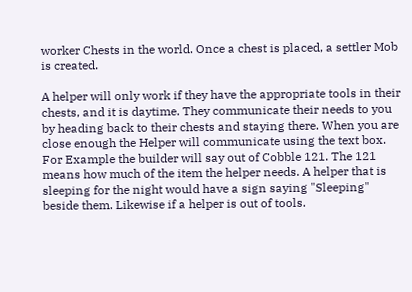worker Chests in the world. Once a chest is placed, a settler Mob is created.

A helper will only work if they have the appropriate tools in their chests, and it is daytime. They communicate their needs to you by heading back to their chests and staying there. When you are close enough the Helper will communicate using the text box. For Example the builder will say out of Cobble 121. The 121 means how much of the item the helper needs. A helper that is sleeping for the night would have a sign saying "Sleeping" beside them. Likewise if a helper is out of tools.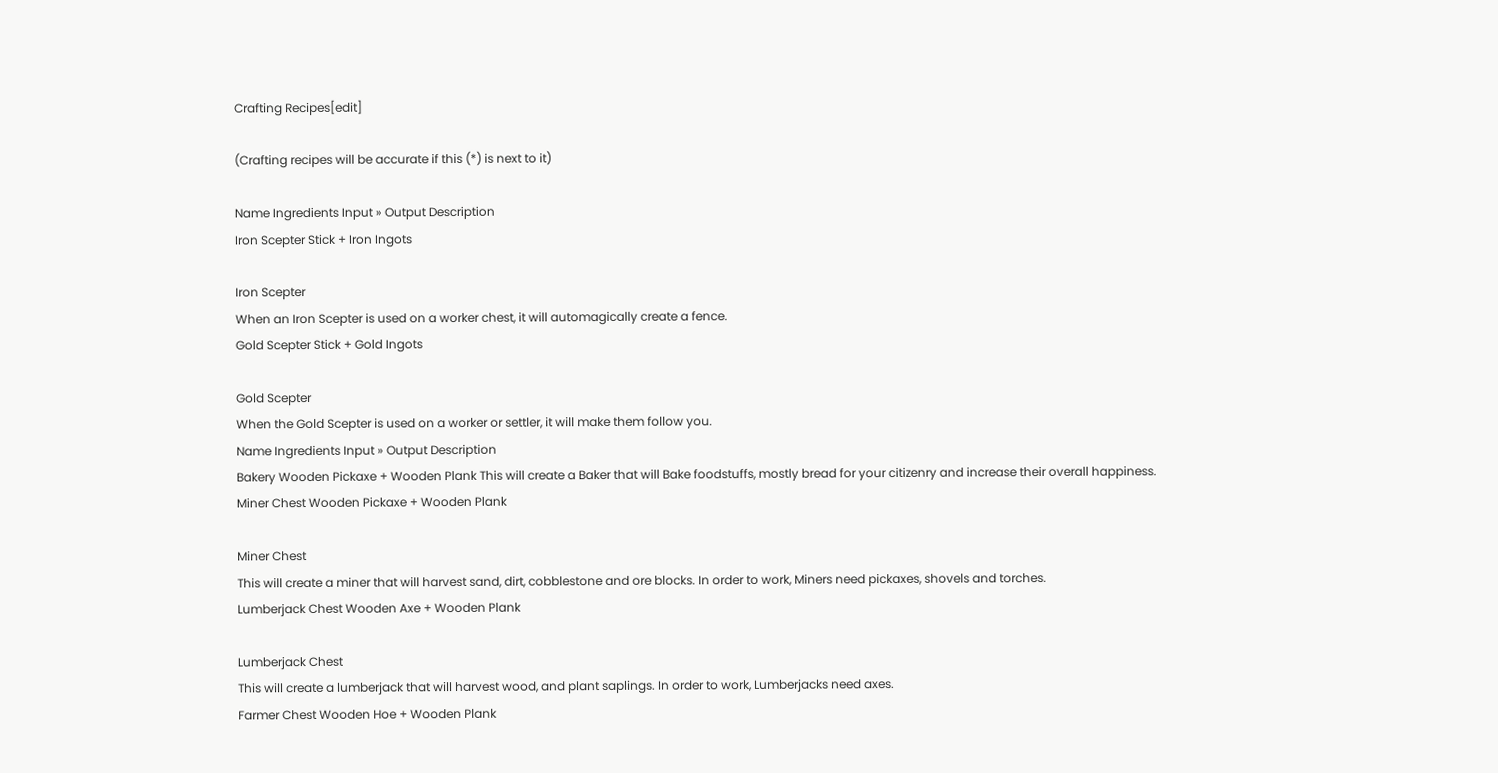Crafting Recipes[edit]

(Crafting recipes will be accurate if this (*) is next to it)

Name Ingredients Input » Output Description
Iron Scepter Stick + Iron Ingots

Iron Scepter
When an Iron Scepter is used on a worker chest, it will automagically create a fence.
Gold Scepter Stick + Gold Ingots

Gold Scepter
When the Gold Scepter is used on a worker or settler, it will make them follow you.
Name Ingredients Input » Output Description
Bakery Wooden Pickaxe + Wooden Plank This will create a Baker that will Bake foodstuffs, mostly bread for your citizenry and increase their overall happiness.
Miner Chest Wooden Pickaxe + Wooden Plank

Miner Chest
This will create a miner that will harvest sand, dirt, cobblestone and ore blocks. In order to work, Miners need pickaxes, shovels and torches.
Lumberjack Chest Wooden Axe + Wooden Plank

Lumberjack Chest
This will create a lumberjack that will harvest wood, and plant saplings. In order to work, Lumberjacks need axes.
Farmer Chest Wooden Hoe + Wooden Plank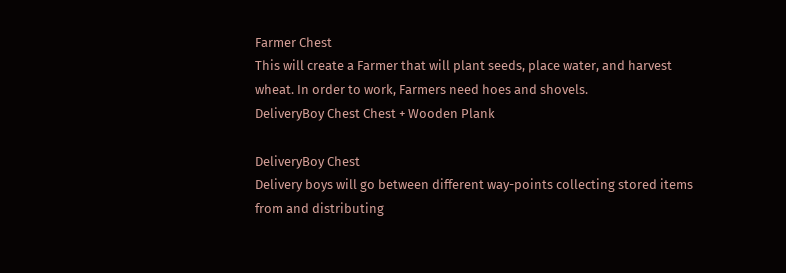Farmer Chest
This will create a Farmer that will plant seeds, place water, and harvest wheat. In order to work, Farmers need hoes and shovels.
DeliveryBoy Chest Chest + Wooden Plank

DeliveryBoy Chest
Delivery boys will go between different way-points collecting stored items from and distributing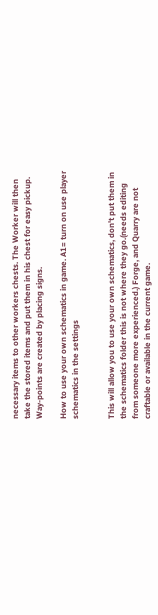necessary items to other workers chests. The Worker will then take the stored items and put them in his chest for easy pickup. Way-points are created by placing signs.

How to use your own schematics in game. A1= turn on use player schematics in the settings


This will allow you to use your own schematics, don't put them in the schematics folder this is not where they go.(needs editing from someone more experienced.) Forge, and Quarry are not craftable or available in the current game.